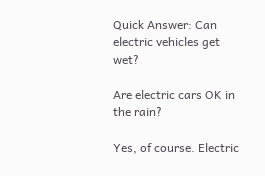Quick Answer: Can electric vehicles get wet?

Are electric cars OK in the rain?

Yes, of course. Electric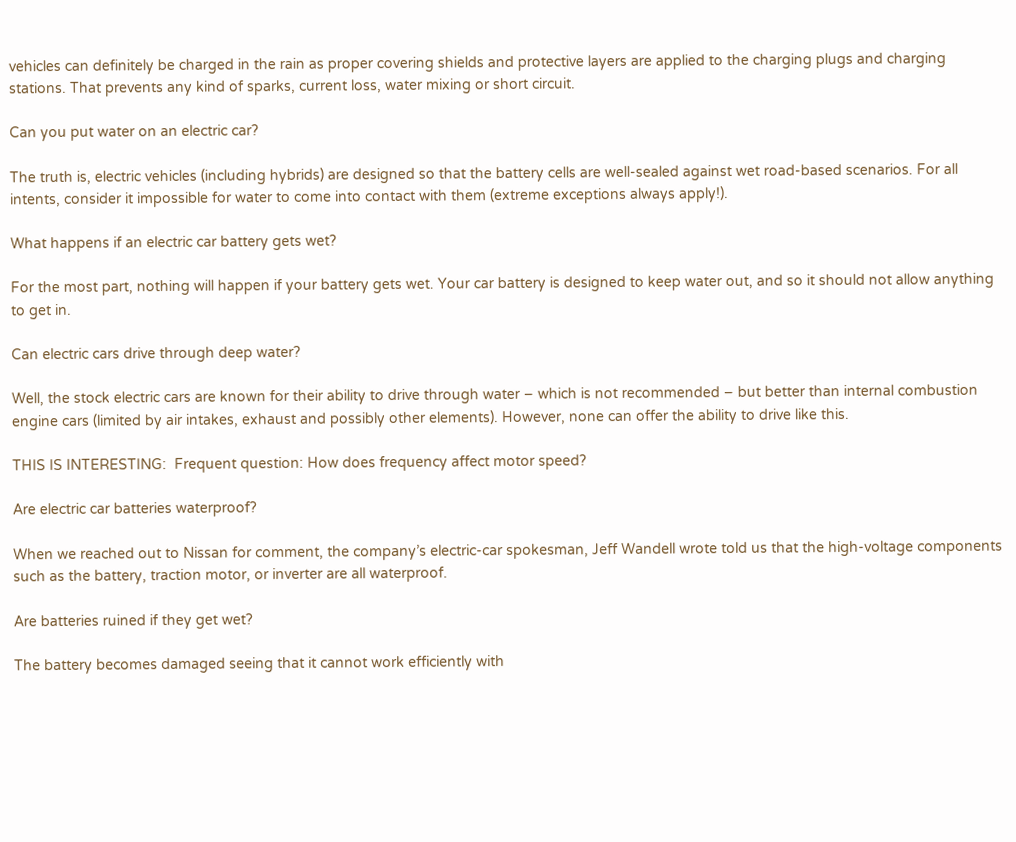vehicles can definitely be charged in the rain as proper covering shields and protective layers are applied to the charging plugs and charging stations. That prevents any kind of sparks, current loss, water mixing or short circuit.

Can you put water on an electric car?

The truth is, electric vehicles (including hybrids) are designed so that the battery cells are well-sealed against wet road-based scenarios. For all intents, consider it impossible for water to come into contact with them (extreme exceptions always apply!).

What happens if an electric car battery gets wet?

For the most part, nothing will happen if your battery gets wet. Your car battery is designed to keep water out, and so it should not allow anything to get in.

Can electric cars drive through deep water?

Well, the stock electric cars are known for their ability to drive through water – which is not recommended – but better than internal combustion engine cars (limited by air intakes, exhaust and possibly other elements). However, none can offer the ability to drive like this.

THIS IS INTERESTING:  Frequent question: How does frequency affect motor speed?

Are electric car batteries waterproof?

When we reached out to Nissan for comment, the company’s electric-car spokesman, Jeff Wandell wrote told us that the high-voltage components such as the battery, traction motor, or inverter are all waterproof.

Are batteries ruined if they get wet?

The battery becomes damaged seeing that it cannot work efficiently with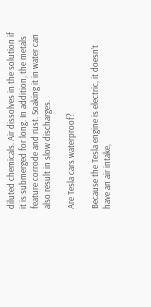diluted chemicals. Air dissolves in the solution if it is submerged for long. In addition, the metals feature corrode and rust. Soaking it in water can also result in slow discharges.

Are Tesla cars waterproof?

Because the Tesla engine is electric, it doesn’t have an air intake,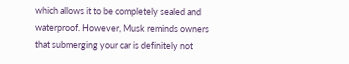which allows it to be completely sealed and waterproof. However, Musk reminds owners that submerging your car is definitely not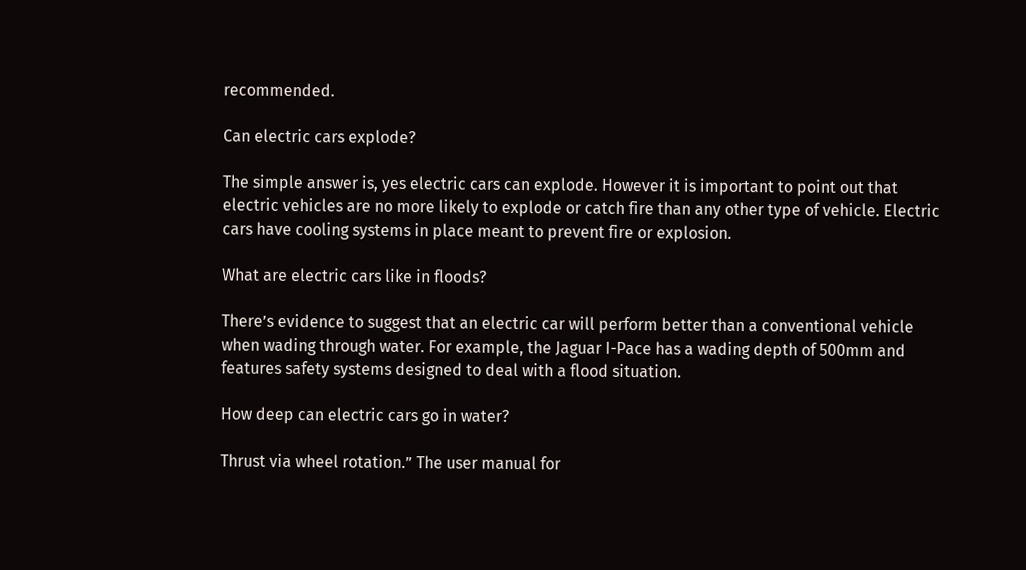recommended.

Can electric cars explode?

The simple answer is, yes electric cars can explode. However it is important to point out that electric vehicles are no more likely to explode or catch fire than any other type of vehicle. Electric cars have cooling systems in place meant to prevent fire or explosion.

What are electric cars like in floods?

There’s evidence to suggest that an electric car will perform better than a conventional vehicle when wading through water. For example, the Jaguar I-Pace has a wading depth of 500mm and features safety systems designed to deal with a flood situation.

How deep can electric cars go in water?

Thrust via wheel rotation.” The user manual for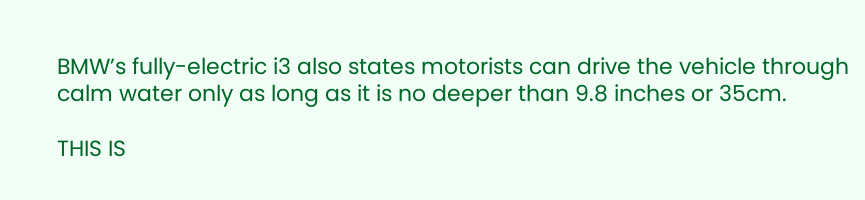BMW’s fully-electric i3 also states motorists can drive the vehicle through calm water only as long as it is no deeper than 9.8 inches or 35cm.

THIS IS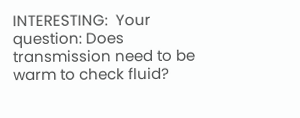INTERESTING:  Your question: Does transmission need to be warm to check fluid?